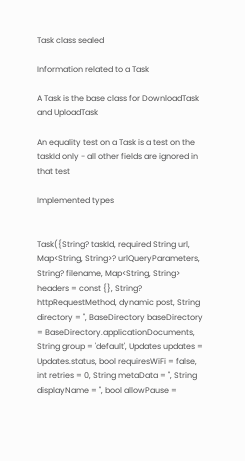Task class sealed

Information related to a Task

A Task is the base class for DownloadTask and UploadTask

An equality test on a Task is a test on the taskId only - all other fields are ignored in that test

Implemented types


Task({String? taskId, required String url, Map<String, String>? urlQueryParameters, String? filename, Map<String, String> headers = const {}, String? httpRequestMethod, dynamic post, String directory = '', BaseDirectory baseDirectory = BaseDirectory.applicationDocuments, String group = 'default', Updates updates = Updates.status, bool requiresWiFi = false, int retries = 0, String metaData = '', String displayName = '', bool allowPause =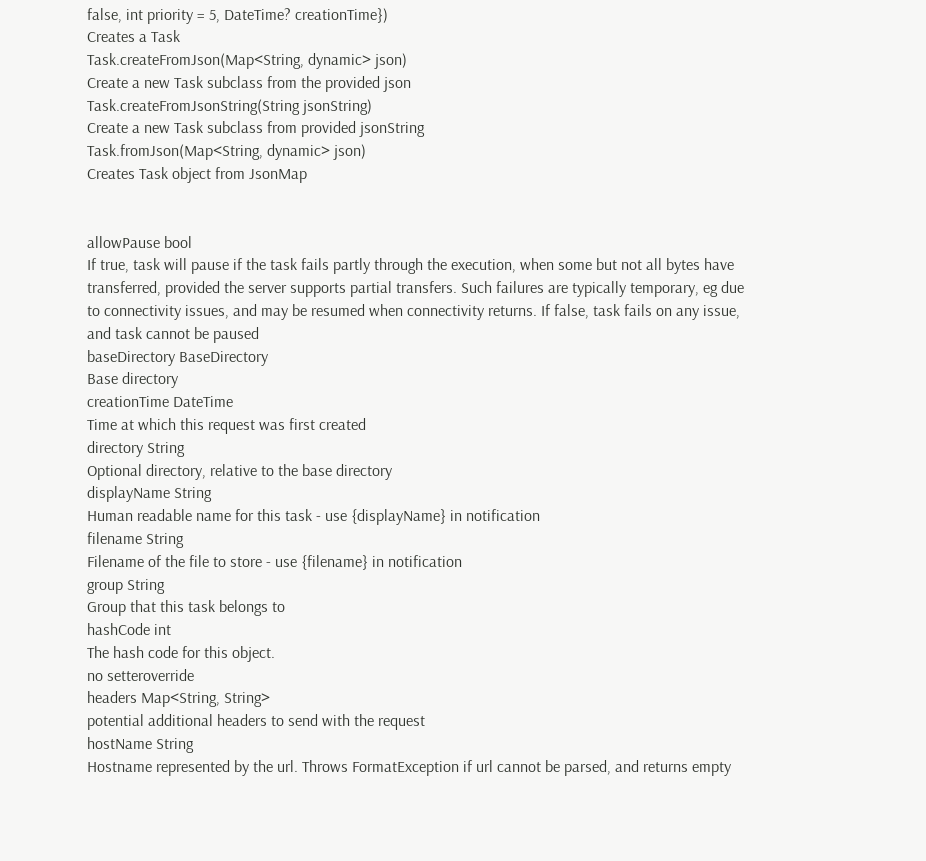false, int priority = 5, DateTime? creationTime})
Creates a Task
Task.createFromJson(Map<String, dynamic> json)
Create a new Task subclass from the provided json
Task.createFromJsonString(String jsonString)
Create a new Task subclass from provided jsonString
Task.fromJson(Map<String, dynamic> json)
Creates Task object from JsonMap


allowPause bool
If true, task will pause if the task fails partly through the execution, when some but not all bytes have transferred, provided the server supports partial transfers. Such failures are typically temporary, eg due to connectivity issues, and may be resumed when connectivity returns. If false, task fails on any issue, and task cannot be paused
baseDirectory BaseDirectory
Base directory
creationTime DateTime
Time at which this request was first created
directory String
Optional directory, relative to the base directory
displayName String
Human readable name for this task - use {displayName} in notification
filename String
Filename of the file to store - use {filename} in notification
group String
Group that this task belongs to
hashCode int
The hash code for this object.
no setteroverride
headers Map<String, String>
potential additional headers to send with the request
hostName String
Hostname represented by the url. Throws FormatException if url cannot be parsed, and returns empty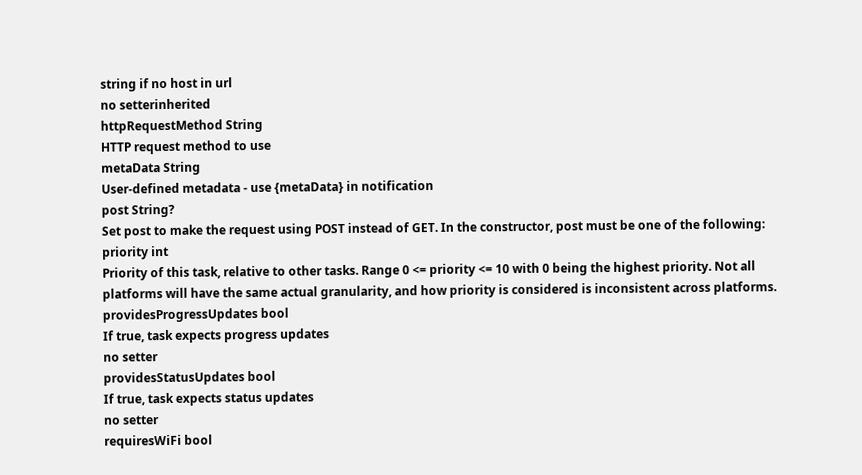string if no host in url
no setterinherited
httpRequestMethod String
HTTP request method to use
metaData String
User-defined metadata - use {metaData} in notification
post String?
Set post to make the request using POST instead of GET. In the constructor, post must be one of the following:
priority int
Priority of this task, relative to other tasks. Range 0 <= priority <= 10 with 0 being the highest priority. Not all platforms will have the same actual granularity, and how priority is considered is inconsistent across platforms.
providesProgressUpdates bool
If true, task expects progress updates
no setter
providesStatusUpdates bool
If true, task expects status updates
no setter
requiresWiFi bool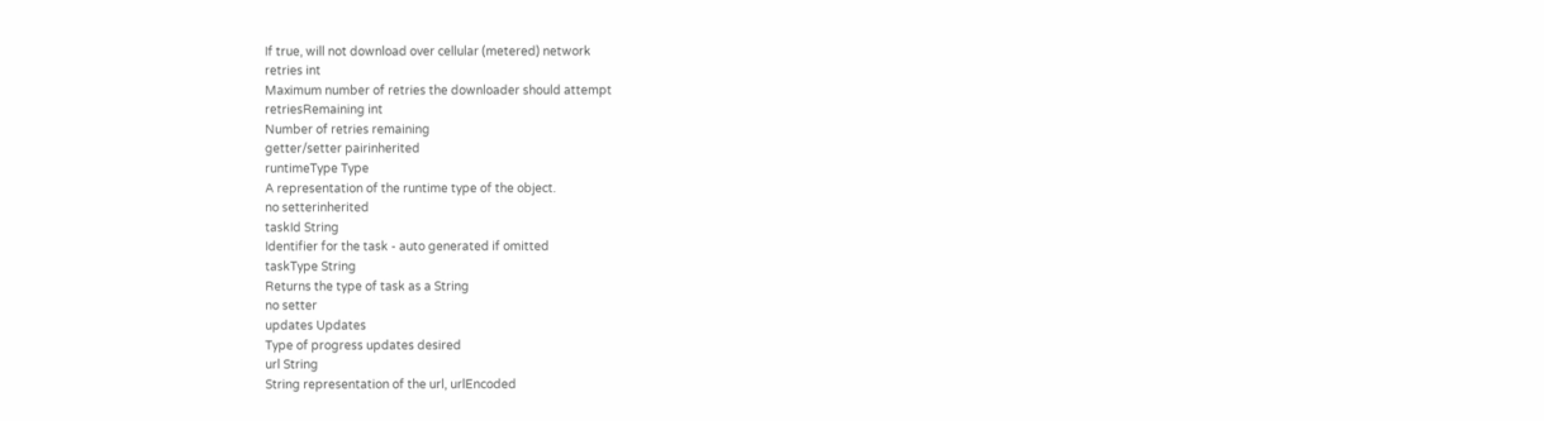If true, will not download over cellular (metered) network
retries int
Maximum number of retries the downloader should attempt
retriesRemaining int
Number of retries remaining
getter/setter pairinherited
runtimeType Type
A representation of the runtime type of the object.
no setterinherited
taskId String
Identifier for the task - auto generated if omitted
taskType String
Returns the type of task as a String
no setter
updates Updates
Type of progress updates desired
url String
String representation of the url, urlEncoded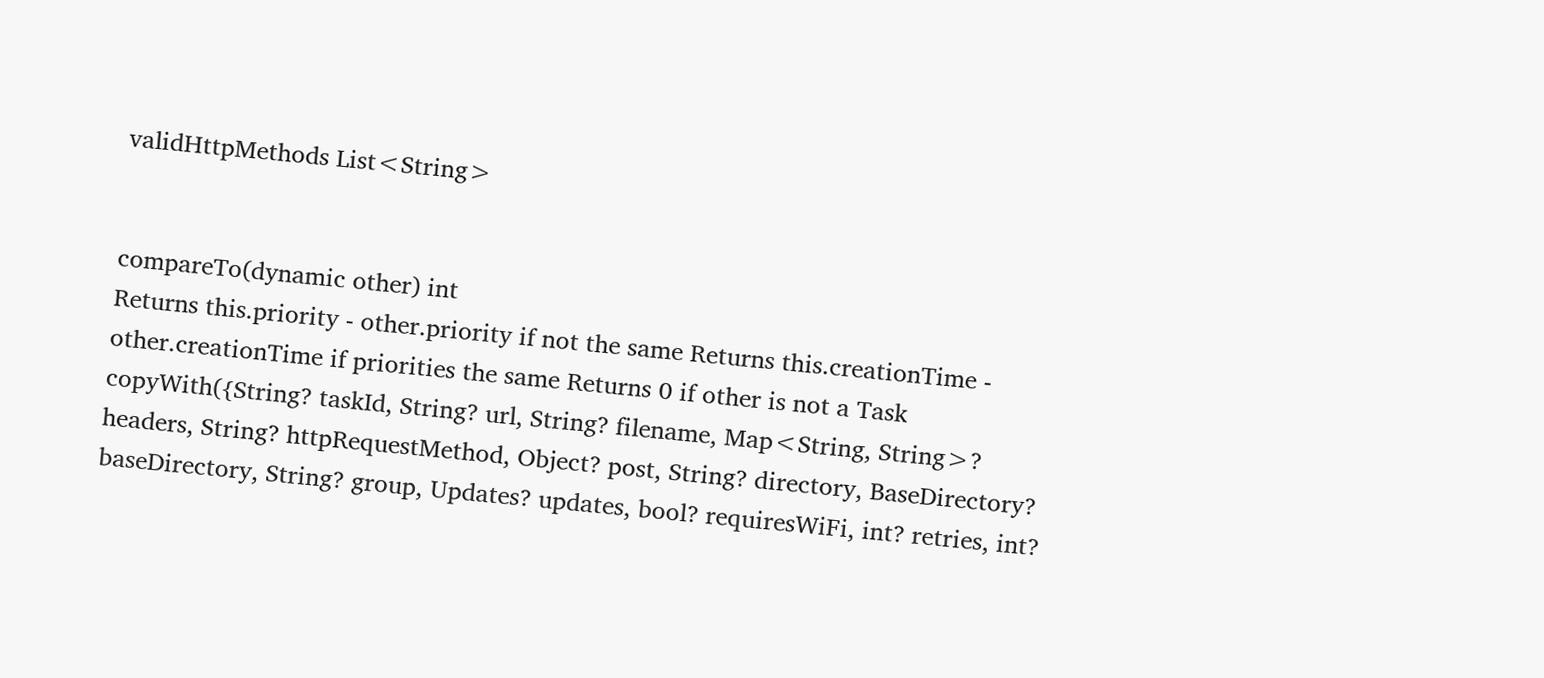validHttpMethods List<String>


compareTo(dynamic other) int
Returns this.priority - other.priority if not the same Returns this.creationTime - other.creationTime if priorities the same Returns 0 if other is not a Task
copyWith({String? taskId, String? url, String? filename, Map<String, String>? headers, String? httpRequestMethod, Object? post, String? directory, BaseDirectory? baseDirectory, String? group, Updates? updates, bool? requiresWiFi, int? retries, int?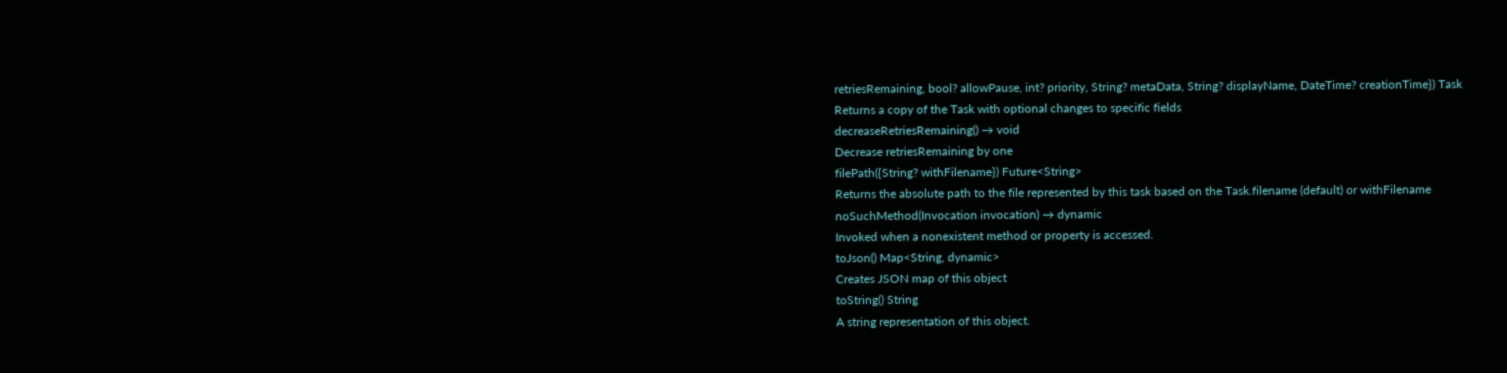retriesRemaining, bool? allowPause, int? priority, String? metaData, String? displayName, DateTime? creationTime}) Task
Returns a copy of the Task with optional changes to specific fields
decreaseRetriesRemaining() → void
Decrease retriesRemaining by one
filePath({String? withFilename}) Future<String>
Returns the absolute path to the file represented by this task based on the Task.filename (default) or withFilename
noSuchMethod(Invocation invocation) → dynamic
Invoked when a nonexistent method or property is accessed.
toJson() Map<String, dynamic>
Creates JSON map of this object
toString() String
A string representation of this object.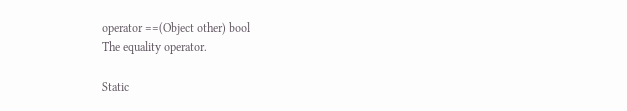operator ==(Object other) bool
The equality operator.

Static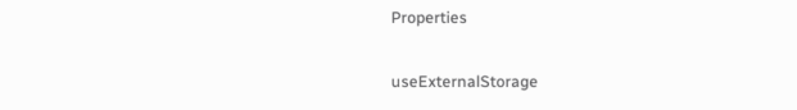Properties

useExternalStorage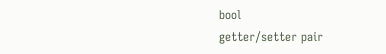bool
getter/setter pair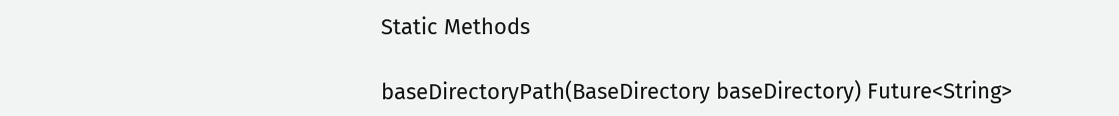Static Methods

baseDirectoryPath(BaseDirectory baseDirectory) Future<String>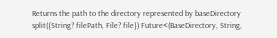Returns the path to the directory represented by baseDirectory
split({String? filePath, File? file}) Future<(BaseDirectory, String,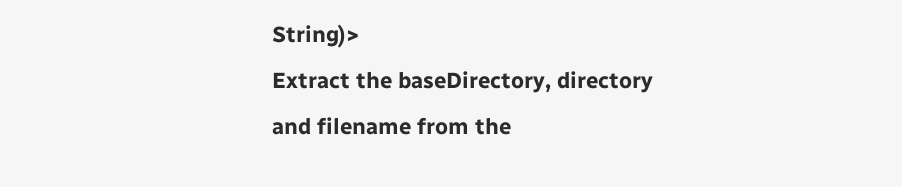String)>
Extract the baseDirectory, directory and filename from the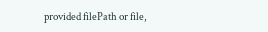provided filePath or file,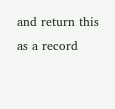and return this as a record